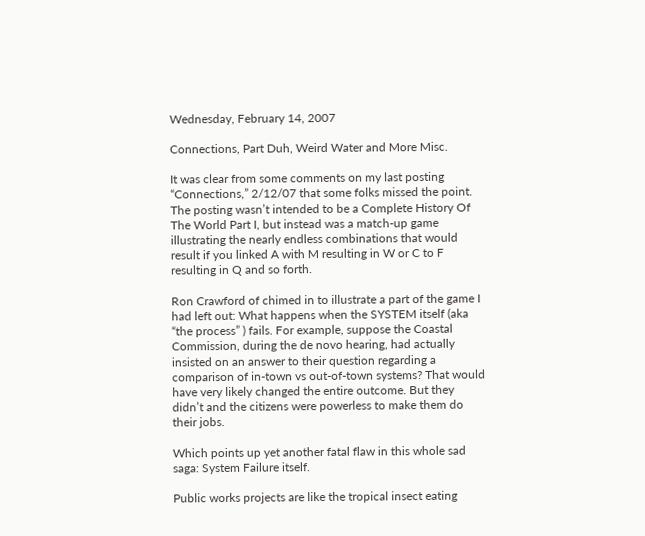Wednesday, February 14, 2007

Connections, Part Duh, Weird Water and More Misc.

It was clear from some comments on my last posting “Connections,” 2/12/07 that some folks missed the point. The posting wasn’t intended to be a Complete History Of The World Part I, but instead was a match-up game illustrating the nearly endless combinations that would result if you linked A with M resulting in W or C to F resulting in Q and so forth.

Ron Crawford of chimed in to illustrate a part of the game I had left out: What happens when the SYSTEM itself (aka “the process” ) fails. For example, suppose the Coastal Commission, during the de novo hearing, had actually insisted on an answer to their question regarding a comparison of in-town vs out-of-town systems? That would have very likely changed the entire outcome. But they didn’t and the citizens were powerless to make them do their jobs.

Which points up yet another fatal flaw in this whole sad saga: System Failure itself.

Public works projects are like the tropical insect eating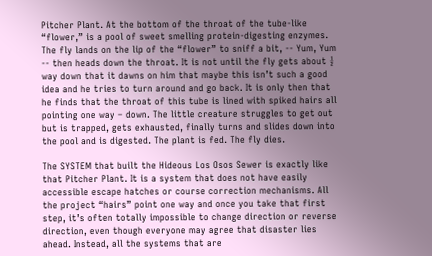Pitcher Plant. At the bottom of the throat of the tube-like “flower,” is a pool of sweet smelling protein-digesting enzymes. The fly lands on the lip of the “flower” to sniff a bit, -- Yum, Yum -- then heads down the throat. It is not until the fly gets about ½ way down that it dawns on him that maybe this isn’t such a good idea and he tries to turn around and go back. It is only then that he finds that the throat of this tube is lined with spiked hairs all pointing one way – down. The little creature struggles to get out but is trapped, gets exhausted, finally turns and slides down into the pool and is digested. The plant is fed. The fly dies.

The SYSTEM that built the Hideous Los Osos Sewer is exactly like that Pitcher Plant. It is a system that does not have easily accessible escape hatches or course correction mechanisms. All the project “hairs” point one way and once you take that first step, it’s often totally impossible to change direction or reverse direction, even though everyone may agree that disaster lies ahead. Instead, all the systems that are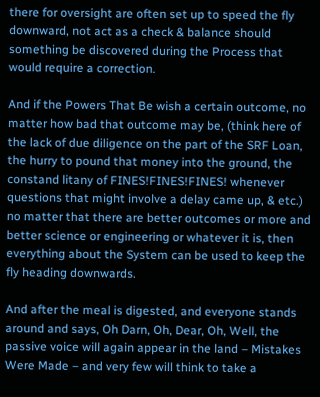there for oversight are often set up to speed the fly downward, not act as a check & balance should something be discovered during the Process that would require a correction.

And if the Powers That Be wish a certain outcome, no matter how bad that outcome may be, (think here of the lack of due diligence on the part of the SRF Loan, the hurry to pound that money into the ground, the constand litany of FINES!FINES!FINES! whenever questions that might involve a delay came up, & etc.) no matter that there are better outcomes or more and better science or engineering or whatever it is, then everything about the System can be used to keep the fly heading downwards.

And after the meal is digested, and everyone stands around and says, Oh Darn, Oh, Dear, Oh, Well, the passive voice will again appear in the land – Mistakes Were Made – and very few will think to take a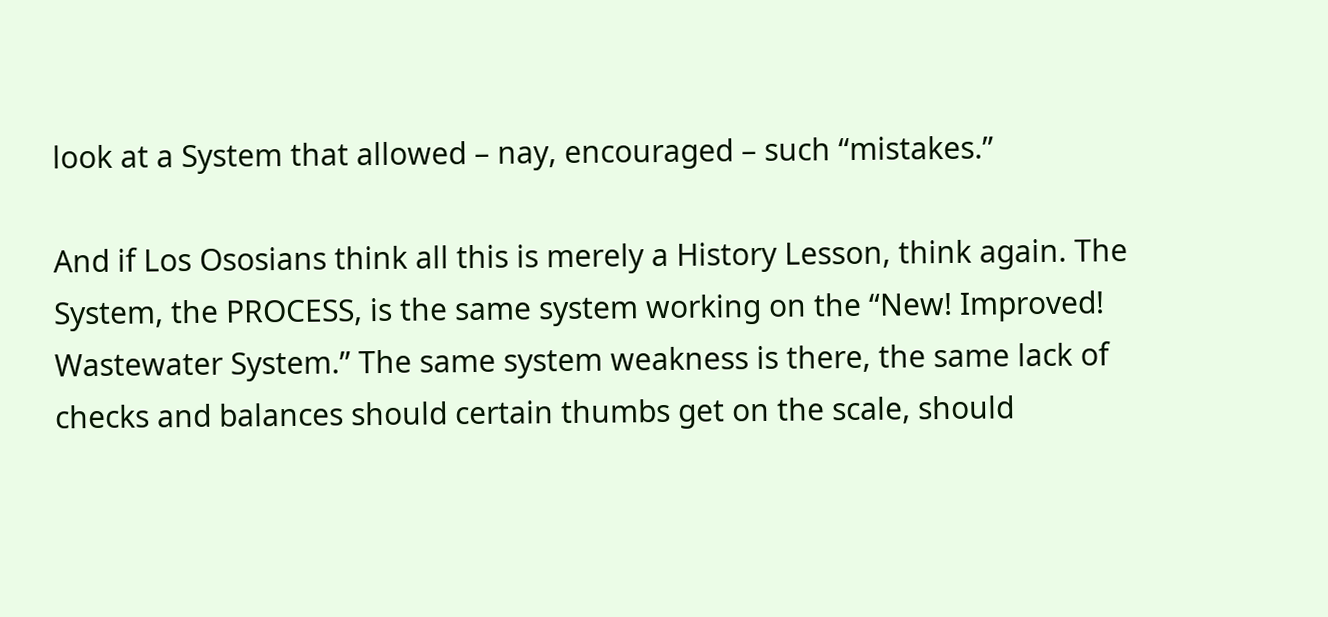look at a System that allowed – nay, encouraged – such “mistakes.”

And if Los Ososians think all this is merely a History Lesson, think again. The System, the PROCESS, is the same system working on the “New! Improved! Wastewater System.” The same system weakness is there, the same lack of checks and balances should certain thumbs get on the scale, should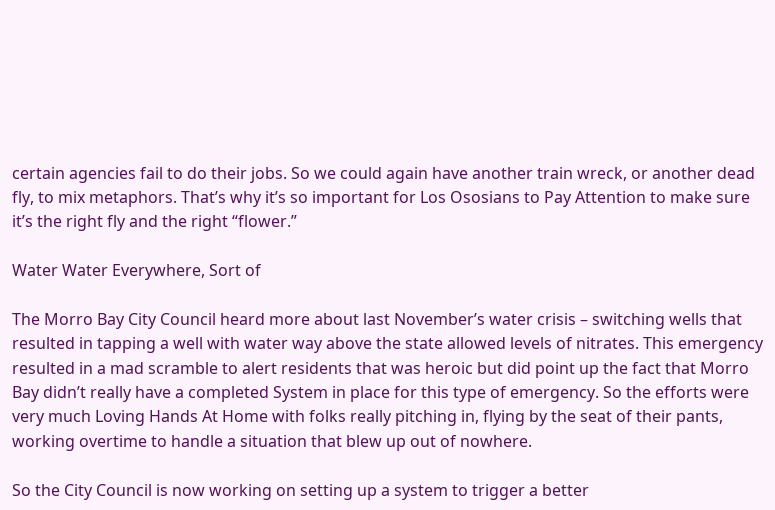certain agencies fail to do their jobs. So we could again have another train wreck, or another dead fly, to mix metaphors. That’s why it’s so important for Los Ososians to Pay Attention to make sure it’s the right fly and the right “flower.”

Water Water Everywhere, Sort of

The Morro Bay City Council heard more about last November’s water crisis – switching wells that resulted in tapping a well with water way above the state allowed levels of nitrates. This emergency resulted in a mad scramble to alert residents that was heroic but did point up the fact that Morro Bay didn’t really have a completed System in place for this type of emergency. So the efforts were very much Loving Hands At Home with folks really pitching in, flying by the seat of their pants, working overtime to handle a situation that blew up out of nowhere.

So the City Council is now working on setting up a system to trigger a better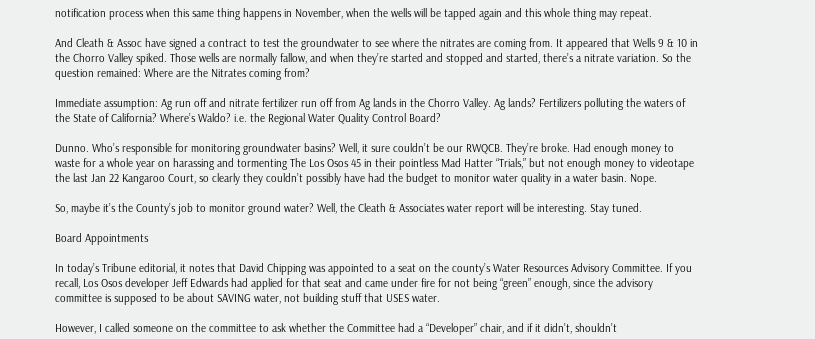notification process when this same thing happens in November, when the wells will be tapped again and this whole thing may repeat.

And Cleath & Assoc have signed a contract to test the groundwater to see where the nitrates are coming from. It appeared that Wells 9 & 10 in the Chorro Valley spiked. Those wells are normally fallow, and when they’re started and stopped and started, there’s a nitrate variation. So the question remained: Where are the Nitrates coming from?

Immediate assumption: Ag run off and nitrate fertilizer run off from Ag lands in the Chorro Valley. Ag lands? Fertilizers polluting the waters of the State of California? Where’s Waldo? i.e. the Regional Water Quality Control Board?

Dunno. Who’s responsible for monitoring groundwater basins? Well, it sure couldn’t be our RWQCB. They’re broke. Had enough money to waste for a whole year on harassing and tormenting The Los Osos 45 in their pointless Mad Hatter “Trials,” but not enough money to videotape the last Jan 22 Kangaroo Court, so clearly they couldn’t possibly have had the budget to monitor water quality in a water basin. Nope.

So, maybe it’s the County’s job to monitor ground water? Well, the Cleath & Associates water report will be interesting. Stay tuned.

Board Appointments

In today’s Tribune editorial, it notes that David Chipping was appointed to a seat on the county’s Water Resources Advisory Committee. If you recall, Los Osos developer Jeff Edwards had applied for that seat and came under fire for not being “green” enough, since the advisory committee is supposed to be about SAVING water, not building stuff that USES water.

However, I called someone on the committee to ask whether the Committee had a “Developer” chair, and if it didn’t, shouldn’t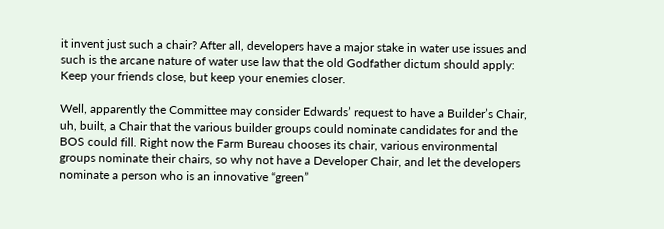it invent just such a chair? After all, developers have a major stake in water use issues and such is the arcane nature of water use law that the old Godfather dictum should apply: Keep your friends close, but keep your enemies closer.

Well, apparently the Committee may consider Edwards’ request to have a Builder’s Chair, uh, built, a Chair that the various builder groups could nominate candidates for and the BOS could fill. Right now the Farm Bureau chooses its chair, various environmental groups nominate their chairs, so why not have a Developer Chair, and let the developers nominate a person who is an innovative “green”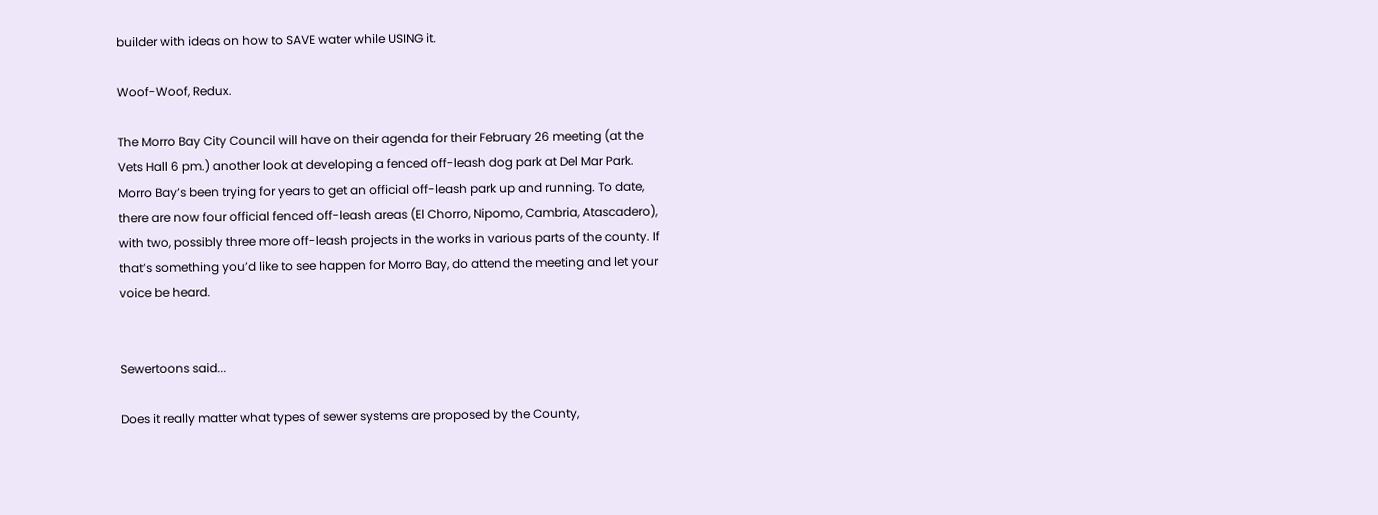builder with ideas on how to SAVE water while USING it.

Woof-Woof, Redux.

The Morro Bay City Council will have on their agenda for their February 26 meeting (at the Vets Hall 6 pm.) another look at developing a fenced off-leash dog park at Del Mar Park. Morro Bay’s been trying for years to get an official off-leash park up and running. To date, there are now four official fenced off-leash areas (El Chorro, Nipomo, Cambria, Atascadero), with two, possibly three more off-leash projects in the works in various parts of the county. If that’s something you’d like to see happen for Morro Bay, do attend the meeting and let your voice be heard.


Sewertoons said...

Does it really matter what types of sewer systems are proposed by the County,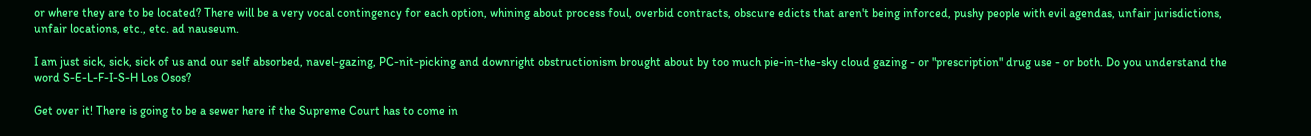or where they are to be located? There will be a very vocal contingency for each option, whining about process foul, overbid contracts, obscure edicts that aren't being inforced, pushy people with evil agendas, unfair jurisdictions, unfair locations, etc., etc. ad nauseum.

I am just sick, sick, sick of us and our self absorbed, navel-gazing, PC-nit-picking and downright obstructionism brought about by too much pie-in-the-sky cloud gazing - or "prescription" drug use - or both. Do you understand the word S-E-L-F-I-S-H Los Osos?

Get over it! There is going to be a sewer here if the Supreme Court has to come in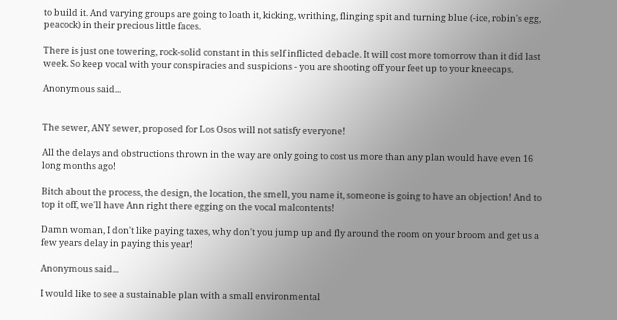to build it. And varying groups are going to loath it, kicking, writhing, flinging spit and turning blue (-ice, robin's egg, peacock) in their precious little faces.

There is just one towering, rock-solid constant in this self inflicted debacle. It will cost more tomorrow than it did last week. So keep vocal with your conspiracies and suspicions - you are shooting off your feet up to your kneecaps.

Anonymous said...


The sewer, ANY sewer, proposed for Los Osos will not satisfy everyone!

All the delays and obstructions thrown in the way are only going to cost us more than any plan would have even 16 long months ago!

Bitch about the process, the design, the location, the smell, you name it, someone is going to have an objection! And to top it off, we'll have Ann right there egging on the vocal malcontents!

Damn woman, I don't like paying taxes, why don't you jump up and fly around the room on your broom and get us a few years delay in paying this year!

Anonymous said...

I would like to see a sustainable plan with a small environmental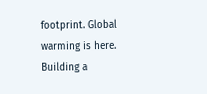footprint. Global warming is here. Building a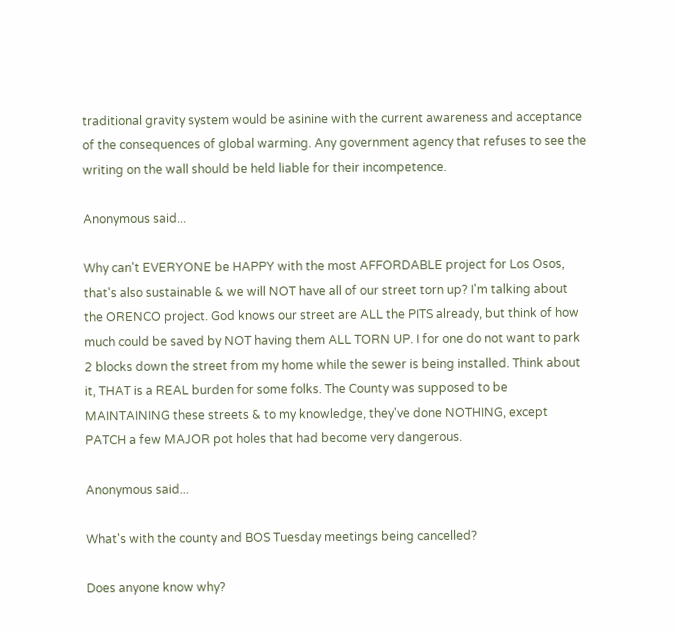traditional gravity system would be asinine with the current awareness and acceptance of the consequences of global warming. Any government agency that refuses to see the writing on the wall should be held liable for their incompetence.

Anonymous said...

Why can't EVERYONE be HAPPY with the most AFFORDABLE project for Los Osos, that's also sustainable & we will NOT have all of our street torn up? I'm talking about the ORENCO project. God knows our street are ALL the PITS already, but think of how much could be saved by NOT having them ALL TORN UP. I for one do not want to park 2 blocks down the street from my home while the sewer is being installed. Think about it, THAT is a REAL burden for some folks. The County was supposed to be MAINTAINING these streets & to my knowledge, they've done NOTHING, except PATCH a few MAJOR pot holes that had become very dangerous.

Anonymous said...

What's with the county and BOS Tuesday meetings being cancelled?

Does anyone know why?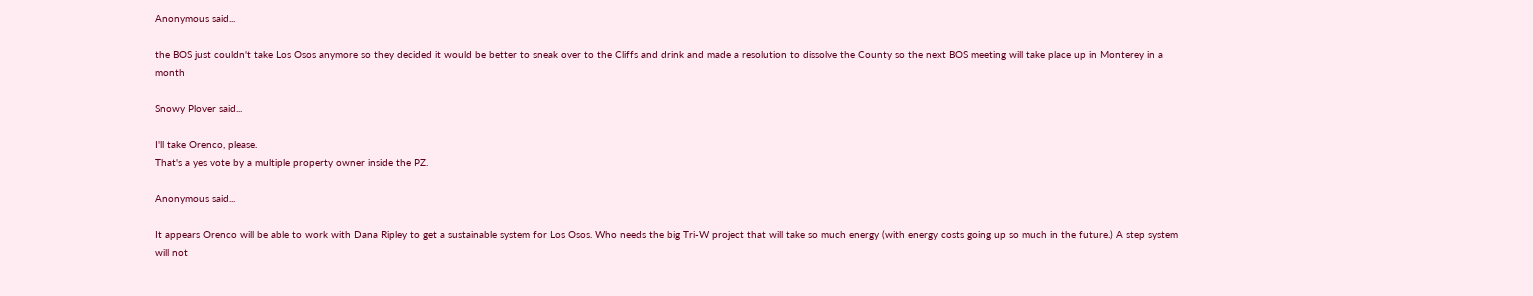Anonymous said...

the BOS just couldn't take Los Osos anymore so they decided it would be better to sneak over to the Cliffs and drink and made a resolution to dissolve the County so the next BOS meeting will take place up in Monterey in a month

Snowy Plover said...

I'll take Orenco, please.
That's a yes vote by a multiple property owner inside the PZ.

Anonymous said...

It appears Orenco will be able to work with Dana Ripley to get a sustainable system for Los Osos. Who needs the big Tri-W project that will take so much energy (with energy costs going up so much in the future.) A step system will not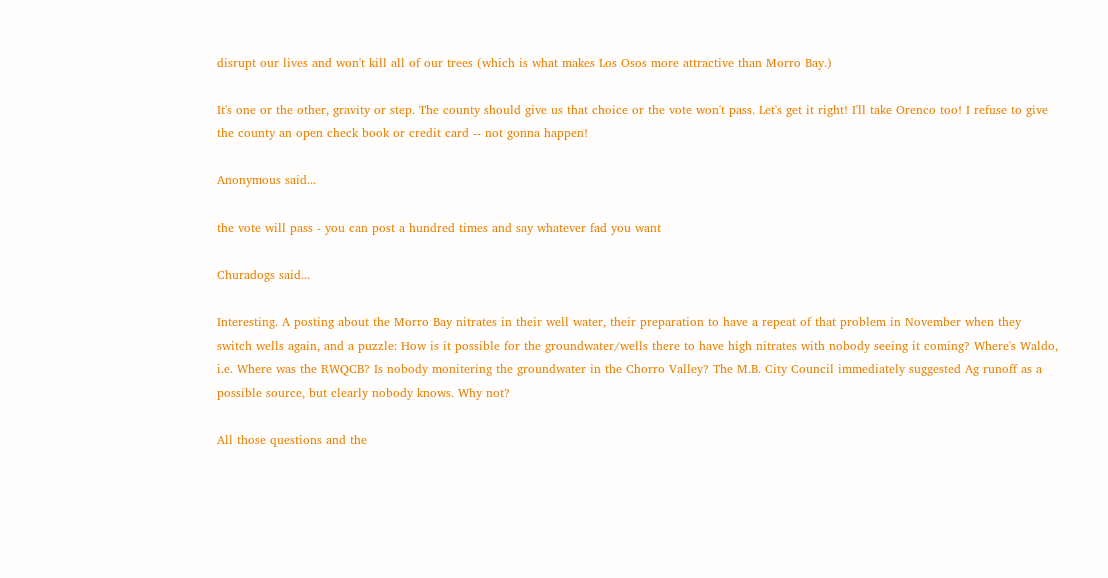disrupt our lives and won't kill all of our trees (which is what makes Los Osos more attractive than Morro Bay.)

It's one or the other, gravity or step. The county should give us that choice or the vote won't pass. Let's get it right! I'll take Orenco too! I refuse to give the county an open check book or credit card -- not gonna happen!

Anonymous said...

the vote will pass - you can post a hundred times and say whatever fad you want

Churadogs said...

Interesting. A posting about the Morro Bay nitrates in their well water, their preparation to have a repeat of that problem in November when they switch wells again, and a puzzle: How is it possible for the groundwater/wells there to have high nitrates with nobody seeing it coming? Where's Waldo, i.e. Where was the RWQCB? Is nobody monitering the groundwater in the Chorro Valley? The M.B. City Council immediately suggested Ag runoff as a possible source, but clearly nobody knows. Why not?

All those questions and the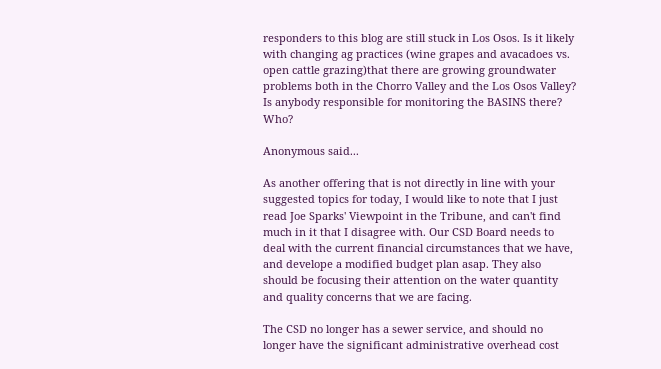responders to this blog are still stuck in Los Osos. Is it likely with changing ag practices (wine grapes and avacadoes vs. open cattle grazing)that there are growing groundwater problems both in the Chorro Valley and the Los Osos Valley? Is anybody responsible for monitoring the BASINS there? Who?

Anonymous said...

As another offering that is not directly in line with your suggested topics for today, I would like to note that I just read Joe Sparks' Viewpoint in the Tribune, and can't find much in it that I disagree with. Our CSD Board needs to deal with the current financial circumstances that we have, and develope a modified budget plan asap. They also should be focusing their attention on the water quantity and quality concerns that we are facing.

The CSD no longer has a sewer service, and should no longer have the significant administrative overhead cost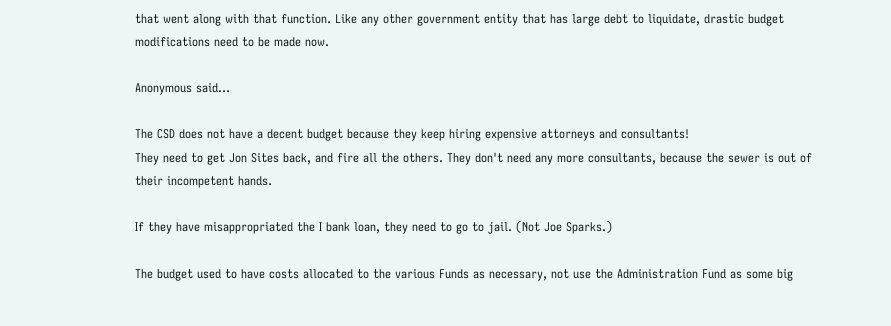that went along with that function. Like any other government entity that has large debt to liquidate, drastic budget modifications need to be made now.

Anonymous said...

The CSD does not have a decent budget because they keep hiring expensive attorneys and consultants!
They need to get Jon Sites back, and fire all the others. They don't need any more consultants, because the sewer is out of their incompetent hands.

If they have misappropriated the I bank loan, they need to go to jail. (Not Joe Sparks.)

The budget used to have costs allocated to the various Funds as necessary, not use the Administration Fund as some big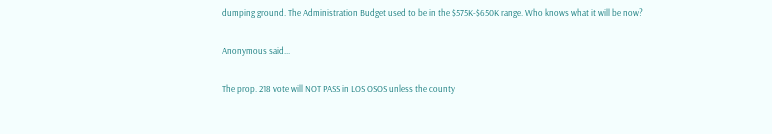dumping ground. The Administration Budget used to be in the $575K-$650K range. Who knows what it will be now?

Anonymous said...

The prop. 218 vote will NOT PASS in LOS OSOS unless the county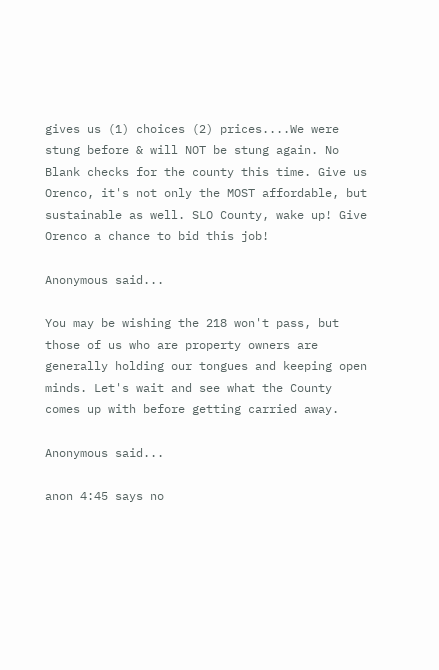gives us (1) choices (2) prices....We were stung before & will NOT be stung again. No Blank checks for the county this time. Give us Orenco, it's not only the MOST affordable, but sustainable as well. SLO County, wake up! Give Orenco a chance to bid this job!

Anonymous said...

You may be wishing the 218 won't pass, but those of us who are property owners are generally holding our tongues and keeping open minds. Let's wait and see what the County comes up with before getting carried away.

Anonymous said...

anon 4:45 says no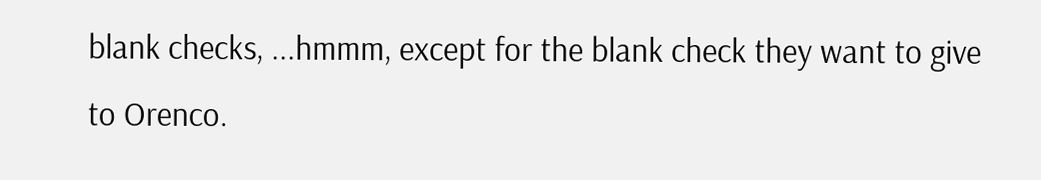blank checks, ...hmmm, except for the blank check they want to give to Orenco.